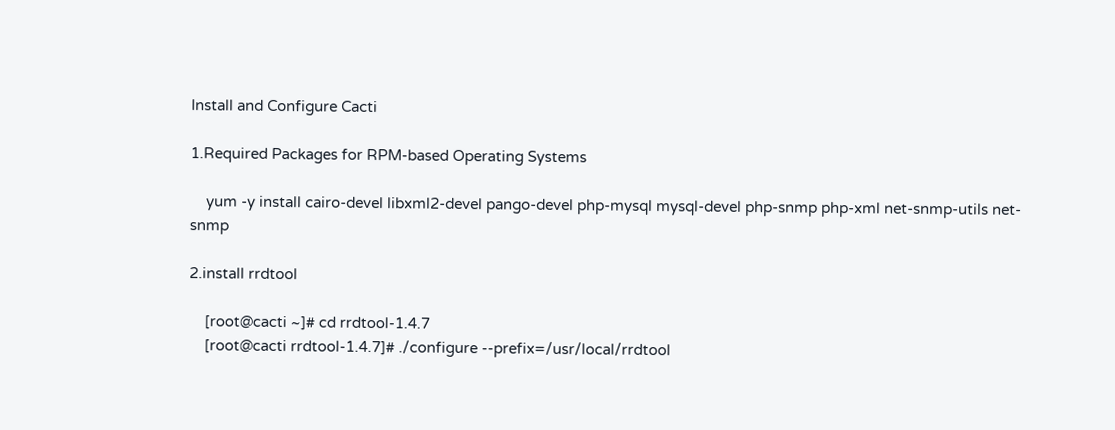Install and Configure Cacti

1.Required Packages for RPM-based Operating Systems

    yum -y install cairo-devel libxml2-devel pango-devel php-mysql mysql-devel php-snmp php-xml net-snmp-utils net-snmp

2.install rrdtool

    [root@cacti ~]# cd rrdtool-1.4.7
    [root@cacti rrdtool-1.4.7]# ./configure --prefix=/usr/local/rrdtool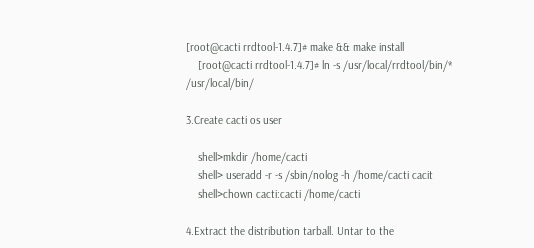[root@cacti rrdtool-1.4.7]# make && make install
    [root@cacti rrdtool-1.4.7]# ln -s /usr/local/rrdtool/bin/* /usr/local/bin/

3.Create cacti os user

    shell>mkdir /home/cacti
    shell> useradd -r -s /sbin/nolog -h /home/cacti cacit
    shell>chown cacti:cacti /home/cacti

4.Extract the distribution tarball. Untar to the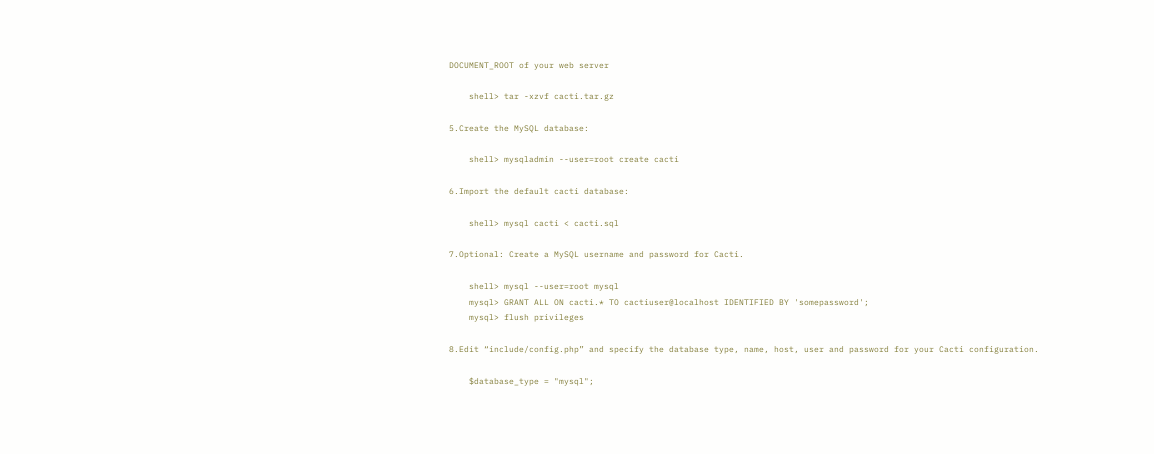DOCUMENT_ROOT of your web server

    shell> tar -xzvf cacti.tar.gz

5.Create the MySQL database:

    shell> mysqladmin --user=root create cacti

6.Import the default cacti database:

    shell> mysql cacti < cacti.sql

7.Optional: Create a MySQL username and password for Cacti.

    shell> mysql --user=root mysql
    mysql> GRANT ALL ON cacti.* TO cactiuser@localhost IDENTIFIED BY 'somepassword';
    mysql> flush privileges

8.Edit “include/config.php” and specify the database type, name, host, user and password for your Cacti configuration.

    $database_type = "mysql";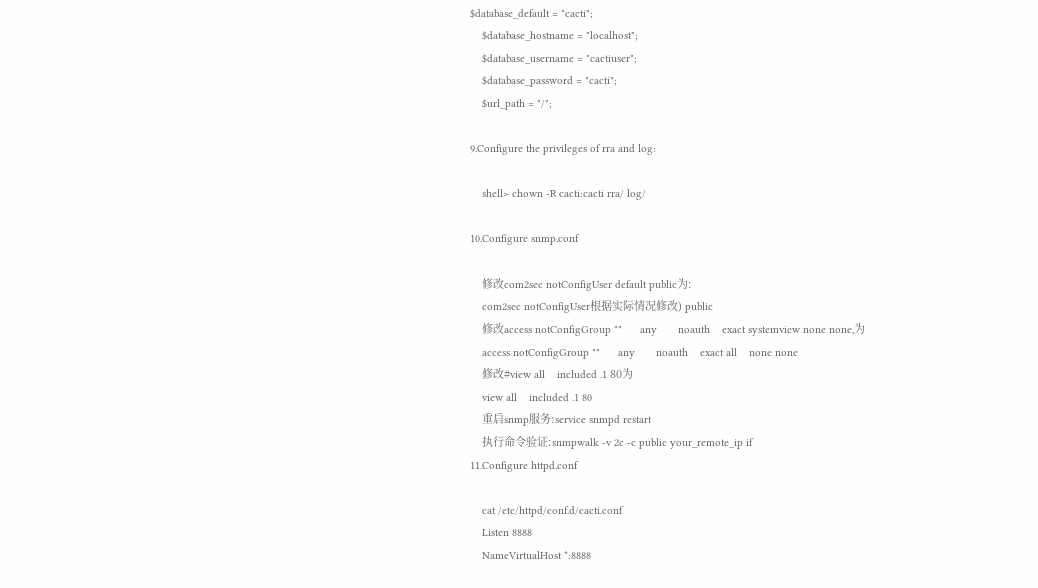$database_default = "cacti";
    $database_hostname = "localhost";
    $database_username = "cactiuser";
    $database_password = "cacti";
    $url_path = "/";

9.Configure the privileges of rra and log:

    shell> chown -R cacti:cacti rra/ log/

10.Configure snmp.conf

    修改com2sec notConfigUser default public为:
    com2sec notConfigUser根据实际情况修改) public
    修改access notConfigGroup ""      any       noauth    exact systemview none none,为
    access notConfigGroup ""      any       noauth    exact all    none none
    修改#view all    included .1 80为
    view all    included .1 80
    重启snmp服务:service snmpd restart
    执行命令验证:snmpwalk -v 2c -c public your_remote_ip if
11.Configure httpd.conf

    cat /etc/httpd/conf.d/cacti.conf
    Listen 8888
    NameVirtualHost *:8888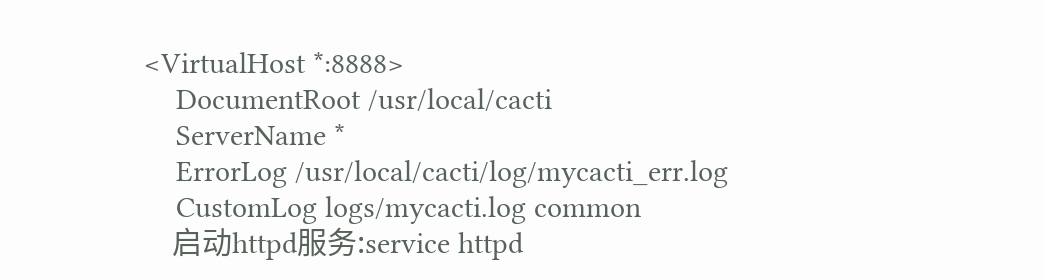<VirtualHost *:8888>
    DocumentRoot /usr/local/cacti
    ServerName *
    ErrorLog /usr/local/cacti/log/mycacti_err.log
    CustomLog logs/mycacti.log common
    启动httpd服务:service httpd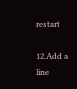restart

12.Add a line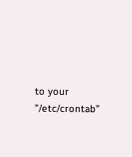to your ”/etc/crontab”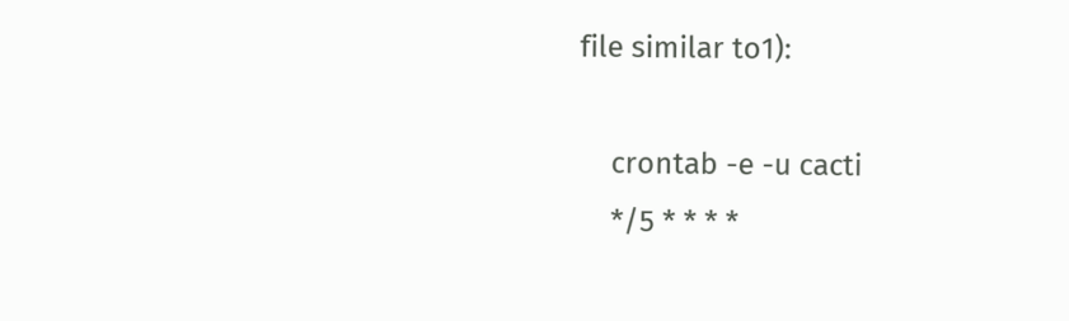file similar to1):

    crontab -e -u cacti
    */5 * * * *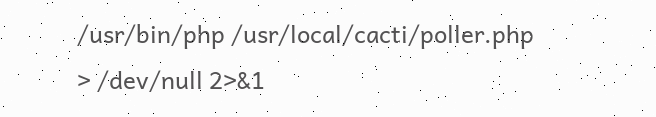/usr/bin/php /usr/local/cacti/poller.php > /dev/null 2>&1